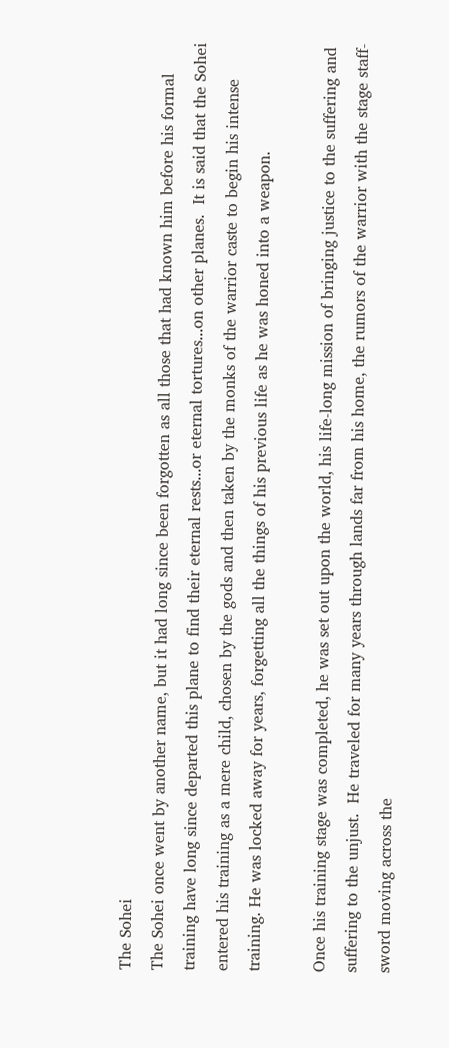The Sohei
The Sohei once went by another name, but it had long since been forgotten as all those that had known him before his formal training have long since departed this plane to find their eternal rests...or eternal tortures...on other planes.  It is said that the Sohei entered his training as a mere child, chosen by the gods and then taken by the monks of the warrior caste to begin his intense training. He was locked away for years, forgetting all the things of his previous life as he was honed into a weapon.

Once his training stage was completed, he was set out upon the world, his life-long mission of bringing justice to the suffering and suffering to the unjust.  He traveled for many years through lands far from his home, the rumors of the warrior with the stage staff-sword moving across the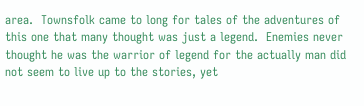area.  Townsfolk came to long for tales of the adventures of this one that many thought was just a legend.  Enemies never thought he was the warrior of legend for the actually man did not seem to live up to the stories, yet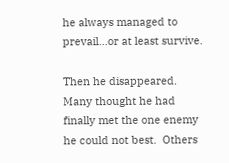he always managed to prevail...or at least survive.

Then he disappeared.  Many thought he had finally met the one enemy he could not best.  Others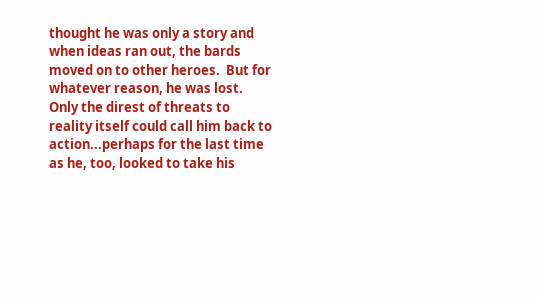thought he was only a story and when ideas ran out, the bards moved on to other heroes.  But for whatever reason, he was lost.  Only the direst of threats to reality itself could call him back to action...perhaps for the last time as he, too, looked to take his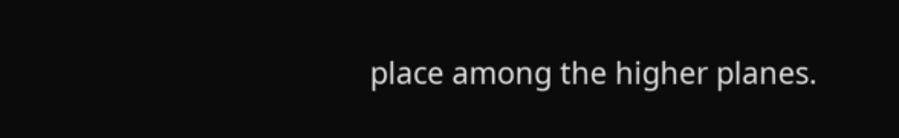place among the higher planes.